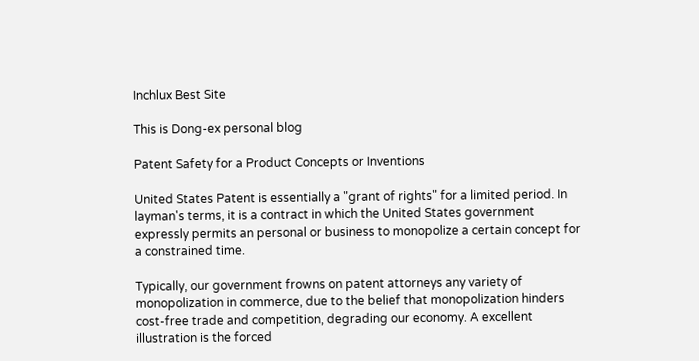Inchlux Best Site

This is Dong-ex personal blog

Patent Safety for a Product Concepts or Inventions

United States Patent is essentially a "grant of rights" for a limited period. In layman's terms, it is a contract in which the United States government expressly permits an personal or business to monopolize a certain concept for a constrained time.

Typically, our government frowns on patent attorneys any variety of monopolization in commerce, due to the belief that monopolization hinders cost-free trade and competition, degrading our economy. A excellent illustration is the forced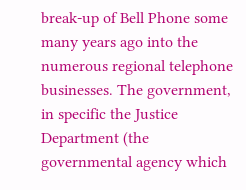break-up of Bell Phone some many years ago into the numerous regional telephone businesses. The government, in specific the Justice Department (the governmental agency which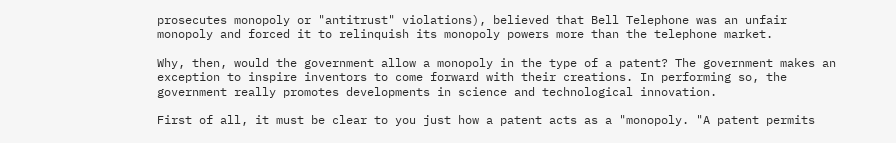prosecutes monopoly or "antitrust" violations), believed that Bell Telephone was an unfair monopoly and forced it to relinquish its monopoly powers more than the telephone market.

Why, then, would the government allow a monopoly in the type of a patent? The government makes an exception to inspire inventors to come forward with their creations. In performing so, the government really promotes developments in science and technological innovation.

First of all, it must be clear to you just how a patent acts as a "monopoly. "A patent permits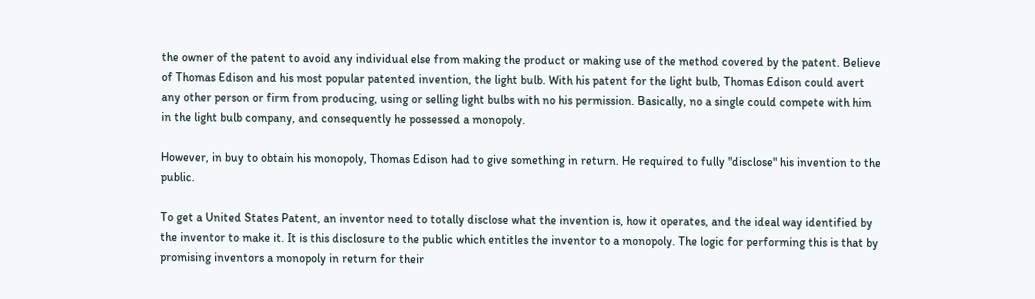the owner of the patent to avoid any individual else from making the product or making use of the method covered by the patent. Believe of Thomas Edison and his most popular patented invention, the light bulb. With his patent for the light bulb, Thomas Edison could avert any other person or firm from producing, using or selling light bulbs with no his permission. Basically, no a single could compete with him in the light bulb company, and consequently he possessed a monopoly.

However, in buy to obtain his monopoly, Thomas Edison had to give something in return. He required to fully "disclose" his invention to the public.

To get a United States Patent, an inventor need to totally disclose what the invention is, how it operates, and the ideal way identified by the inventor to make it. It is this disclosure to the public which entitles the inventor to a monopoly. The logic for performing this is that by promising inventors a monopoly in return for their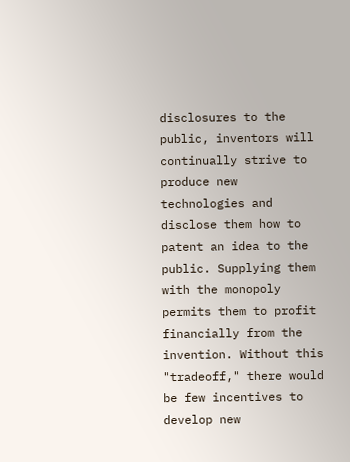disclosures to the public, inventors will continually strive to produce new technologies and disclose them how to patent an idea to the public. Supplying them with the monopoly permits them to profit financially from the invention. Without this "tradeoff," there would be few incentives to develop new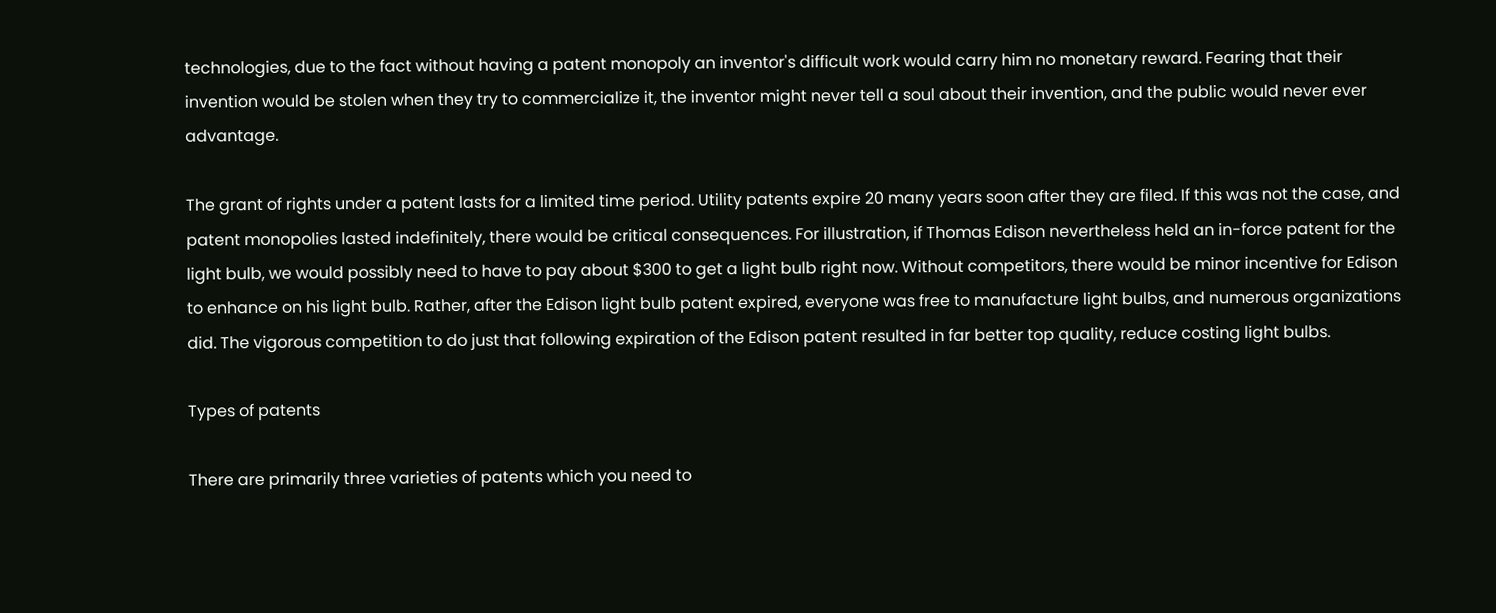technologies, due to the fact without having a patent monopoly an inventor's difficult work would carry him no monetary reward. Fearing that their invention would be stolen when they try to commercialize it, the inventor might never tell a soul about their invention, and the public would never ever advantage.

The grant of rights under a patent lasts for a limited time period. Utility patents expire 20 many years soon after they are filed. If this was not the case, and patent monopolies lasted indefinitely, there would be critical consequences. For illustration, if Thomas Edison nevertheless held an in-force patent for the light bulb, we would possibly need to have to pay about $300 to get a light bulb right now. Without competitors, there would be minor incentive for Edison to enhance on his light bulb. Rather, after the Edison light bulb patent expired, everyone was free to manufacture light bulbs, and numerous organizations did. The vigorous competition to do just that following expiration of the Edison patent resulted in far better top quality, reduce costing light bulbs.

Types of patents

There are primarily three varieties of patents which you need to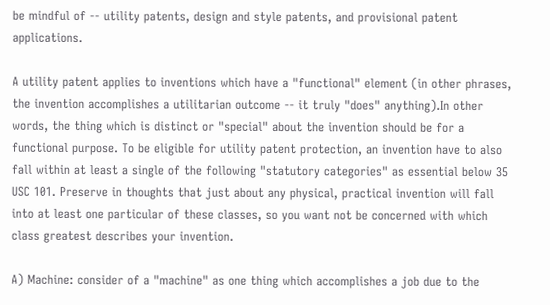be mindful of -- utility patents, design and style patents, and provisional patent applications.

A utility patent applies to inventions which have a "functional" element (in other phrases, the invention accomplishes a utilitarian outcome -- it truly "does" anything).In other words, the thing which is distinct or "special" about the invention should be for a functional purpose. To be eligible for utility patent protection, an invention have to also fall within at least a single of the following "statutory categories" as essential below 35 USC 101. Preserve in thoughts that just about any physical, practical invention will fall into at least one particular of these classes, so you want not be concerned with which class greatest describes your invention.

A) Machine: consider of a "machine" as one thing which accomplishes a job due to the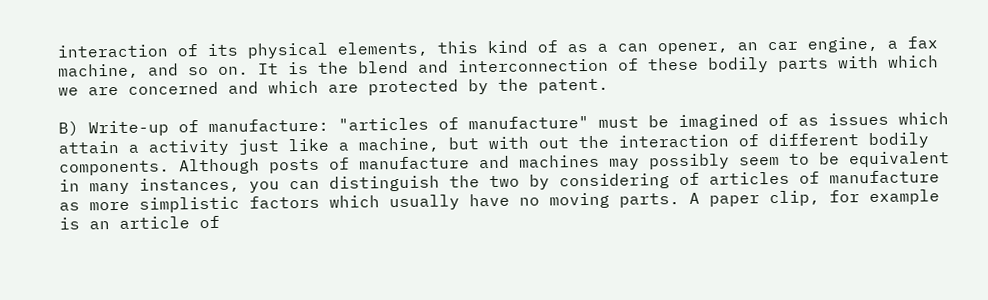interaction of its physical elements, this kind of as a can opener, an car engine, a fax machine, and so on. It is the blend and interconnection of these bodily parts with which we are concerned and which are protected by the patent.

B) Write-up of manufacture: "articles of manufacture" must be imagined of as issues which attain a activity just like a machine, but with out the interaction of different bodily components. Although posts of manufacture and machines may possibly seem to be equivalent in many instances, you can distinguish the two by considering of articles of manufacture as more simplistic factors which usually have no moving parts. A paper clip, for example is an article of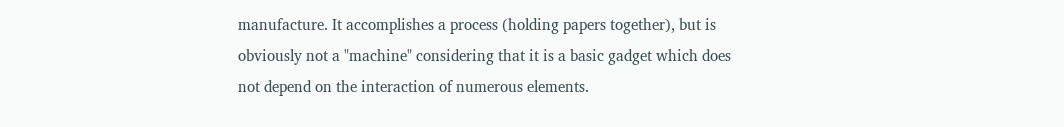manufacture. It accomplishes a process (holding papers together), but is obviously not a "machine" considering that it is a basic gadget which does not depend on the interaction of numerous elements.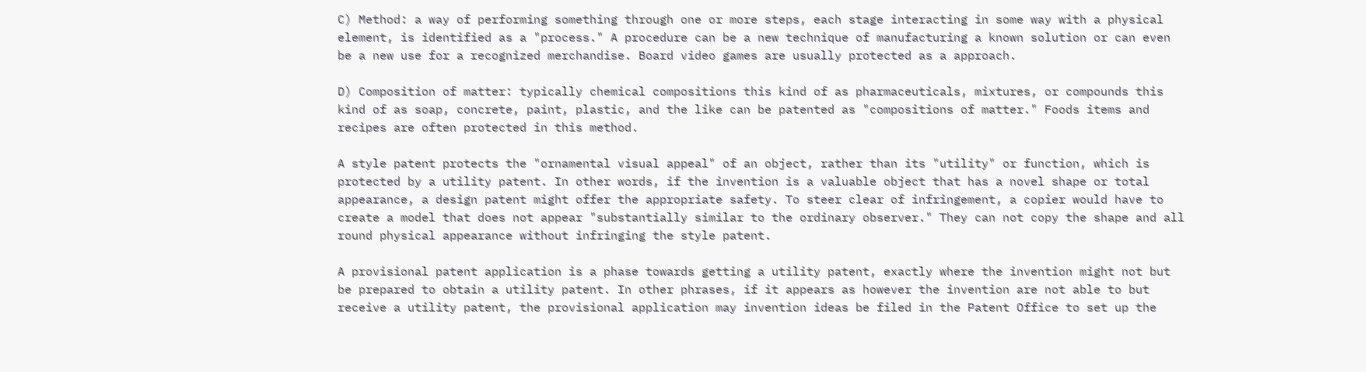C) Method: a way of performing something through one or more steps, each stage interacting in some way with a physical element, is identified as a "process." A procedure can be a new technique of manufacturing a known solution or can even be a new use for a recognized merchandise. Board video games are usually protected as a approach.

D) Composition of matter: typically chemical compositions this kind of as pharmaceuticals, mixtures, or compounds this kind of as soap, concrete, paint, plastic, and the like can be patented as "compositions of matter." Foods items and recipes are often protected in this method.

A style patent protects the "ornamental visual appeal" of an object, rather than its "utility" or function, which is protected by a utility patent. In other words, if the invention is a valuable object that has a novel shape or total appearance, a design patent might offer the appropriate safety. To steer clear of infringement, a copier would have to create a model that does not appear "substantially similar to the ordinary observer." They can not copy the shape and all round physical appearance without infringing the style patent.

A provisional patent application is a phase towards getting a utility patent, exactly where the invention might not but be prepared to obtain a utility patent. In other phrases, if it appears as however the invention are not able to but receive a utility patent, the provisional application may invention ideas be filed in the Patent Office to set up the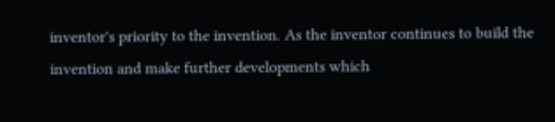inventor's priority to the invention. As the inventor continues to build the invention and make further developments which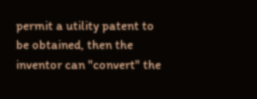permit a utility patent to be obtained, then the inventor can "convert" the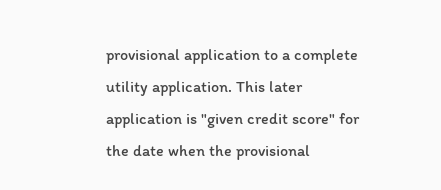provisional application to a complete utility application. This later application is "given credit score" for the date when the provisional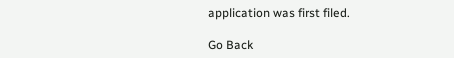application was first filed.

Go Back